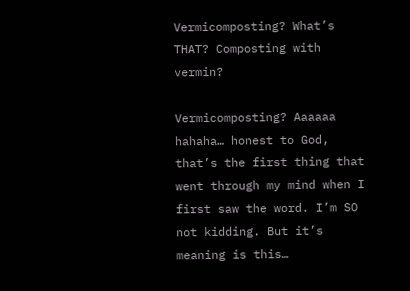Vermicomposting? What’s THAT? Composting with vermin?

Vermicomposting? Aaaaaa hahaha… honest to God, that’s the first thing that went through my mind when I first saw the word. I’m SO not kidding. But it’s meaning is this…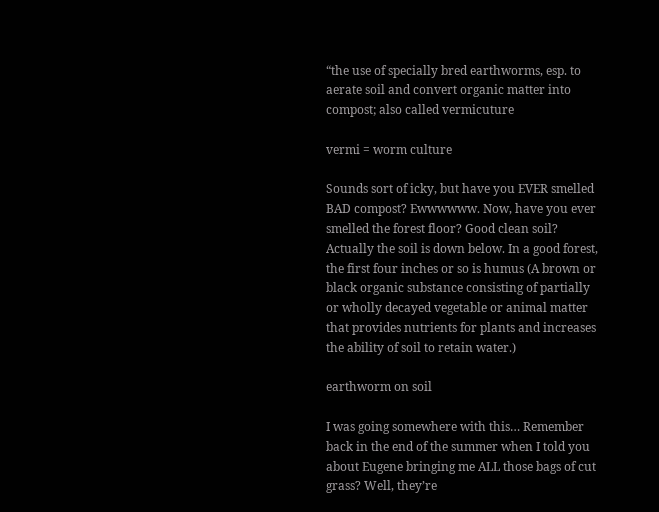“the use of specially bred earthworms, esp. to aerate soil and convert organic matter into compost; also called vermicuture

vermi = worm culture

Sounds sort of icky, but have you EVER smelled BAD compost? Ewwwwww. Now, have you ever smelled the forest floor? Good clean soil? Actually the soil is down below. In a good forest, the first four inches or so is humus (A brown or black organic substance consisting of partially or wholly decayed vegetable or animal matter that provides nutrients for plants and increases the ability of soil to retain water.)

earthworm on soil

I was going somewhere with this… Remember back in the end of the summer when I told you about Eugene bringing me ALL those bags of cut grass? Well, they’re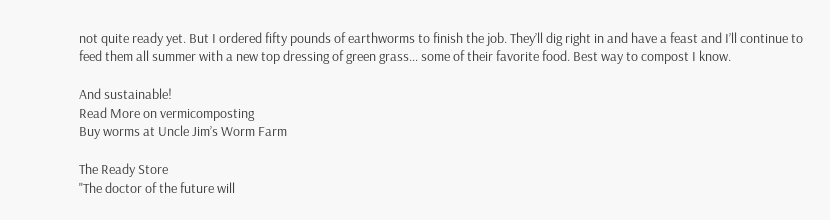not quite ready yet. But I ordered fifty pounds of earthworms to finish the job. They’ll dig right in and have a feast and I’ll continue to feed them all summer with a new top dressing of green grass… some of their favorite food. Best way to compost I know.

And sustainable!
Read More on vermicomposting
Buy worms at Uncle Jim’s Worm Farm

The Ready Store
"The doctor of the future will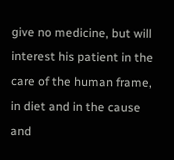give no medicine, but will interest his patient in the care of the human frame, in diet and in the cause and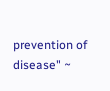prevention of disease" ~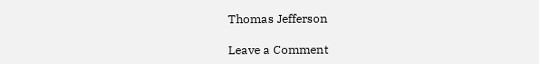Thomas Jefferson

Leave a Comment